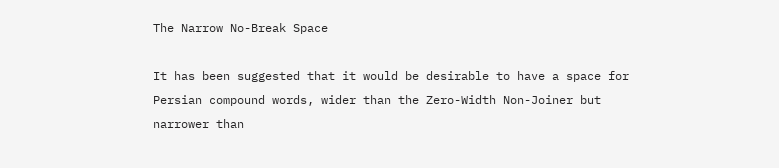The Narrow No-Break Space

It has been suggested that it would be desirable to have a space for Persian compound words, wider than the Zero-Width Non-Joiner but narrower than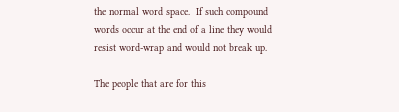the normal word space.  If such compound words occur at the end of a line they would resist word-wrap and would not break up.

The people that are for this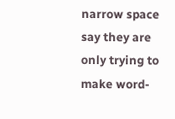narrow space say they are only trying to make word-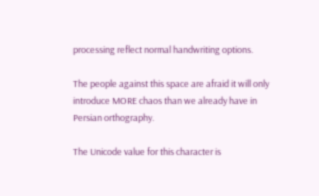processing reflect normal handwriting options.

The people against this space are afraid it will only introduce MORE chaos than we already have in Persian orthography.

The Unicode value for this character is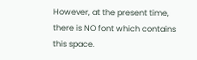However, at the present time, there is NO font which contains this space.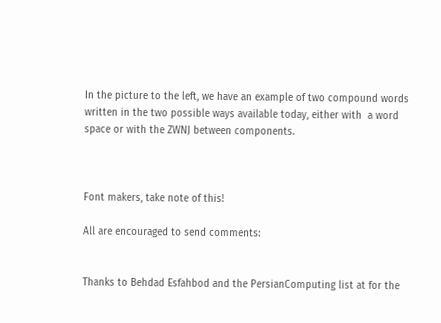In the picture to the left, we have an example of two compound words written in the two possible ways available today, either with  a word space or with the ZWNJ between components.



Font makers, take note of this!

All are encouraged to send comments:


Thanks to Behdad Esfahbod and the PersianComputing list at for the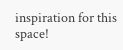inspiration for this space!